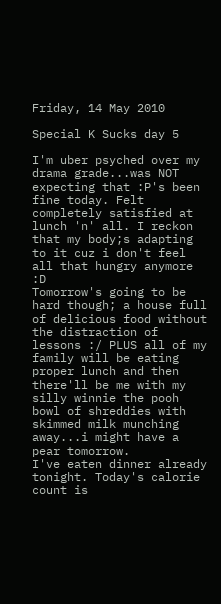Friday, 14 May 2010

Special K Sucks day 5

I'm uber psyched over my drama grade...was NOT expecting that :P's been fine today. Felt completely satisfied at lunch 'n' all. I reckon that my body;s adapting to it cuz i don't feel all that hungry anymore :D
Tomorrow's going to be hard though; a house full of delicious food without the distraction of lessons :/ PLUS all of my family will be eating proper lunch and then there'll be me with my silly winnie the pooh bowl of shreddies with skimmed milk munching away...i might have a pear tomorrow.
I've eaten dinner already tonight. Today's calorie count is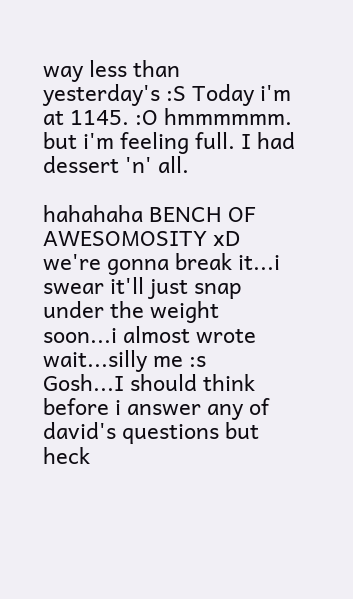way less than yesterday's :S Today i'm at 1145. :O hmmmmmm. but i'm feeling full. I had dessert 'n' all.

hahahaha BENCH OF AWESOMOSITY xD we're gonna break it...i swear it'll just snap under the weight soon...i almost wrote wait...silly me :s
Gosh...I should think before i answer any of david's questions but heck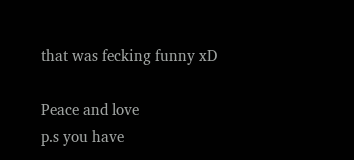that was fecking funny xD

Peace and love
p.s you have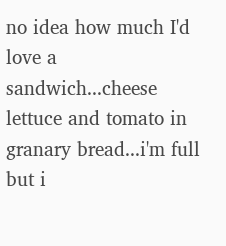no idea how much I'd love a sandwich...cheese lettuce and tomato in granary bread...i'm full but i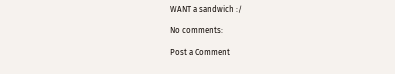WANT a sandwich :/

No comments:

Post a Comment